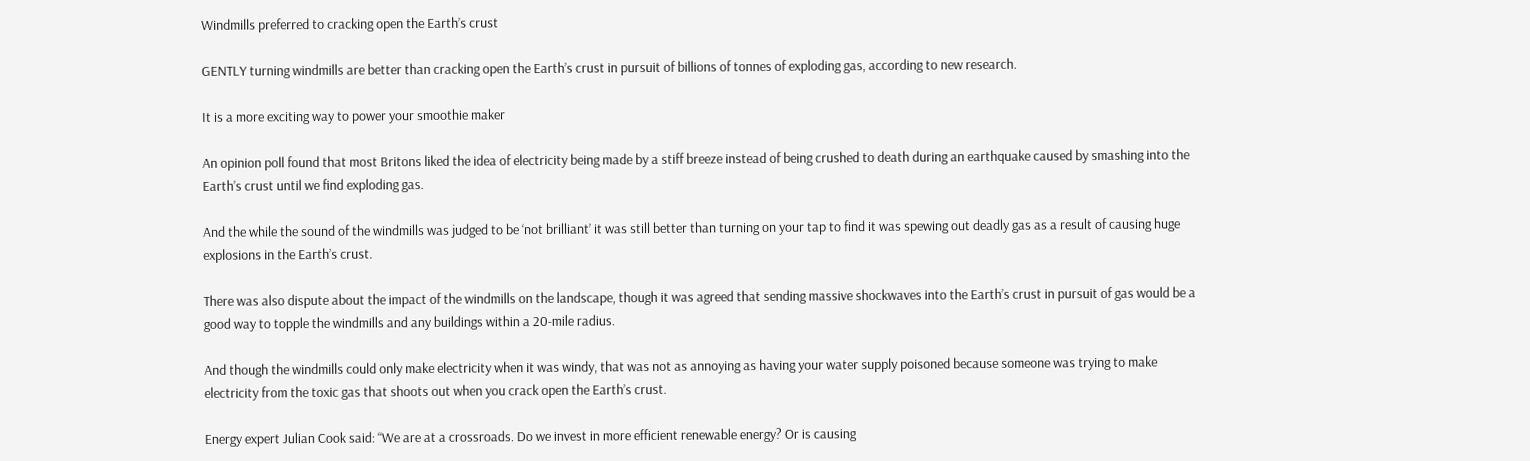Windmills preferred to cracking open the Earth’s crust

GENTLY turning windmills are better than cracking open the Earth’s crust in pursuit of billions of tonnes of exploding gas, according to new research.

It is a more exciting way to power your smoothie maker

An opinion poll found that most Britons liked the idea of electricity being made by a stiff breeze instead of being crushed to death during an earthquake caused by smashing into the Earth’s crust until we find exploding gas.

And the while the sound of the windmills was judged to be ‘not brilliant’ it was still better than turning on your tap to find it was spewing out deadly gas as a result of causing huge explosions in the Earth’s crust.

There was also dispute about the impact of the windmills on the landscape, though it was agreed that sending massive shockwaves into the Earth’s crust in pursuit of gas would be a good way to topple the windmills and any buildings within a 20-mile radius.

And though the windmills could only make electricity when it was windy, that was not as annoying as having your water supply poisoned because someone was trying to make electricity from the toxic gas that shoots out when you crack open the Earth’s crust.

Energy expert Julian Cook said: “We are at a crossroads. Do we invest in more efficient renewable energy? Or is causing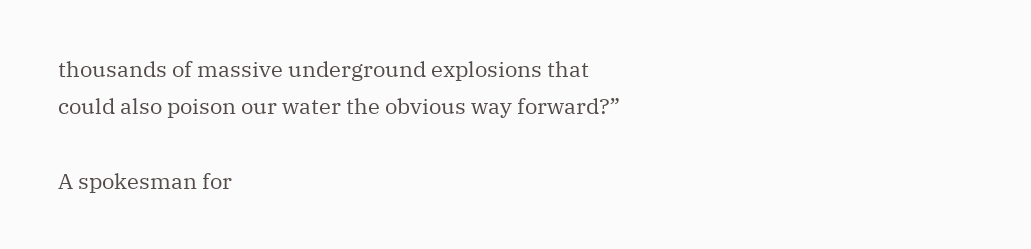thousands of massive underground explosions that could also poison our water the obvious way forward?”

A spokesman for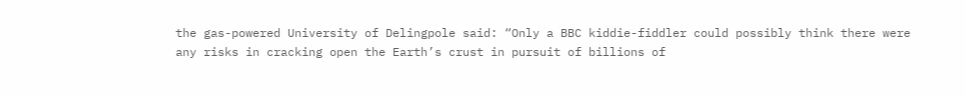the gas-powered University of Delingpole said: “Only a BBC kiddie-fiddler could possibly think there were any risks in cracking open the Earth’s crust in pursuit of billions of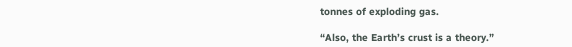tonnes of exploding gas.

“Also, the Earth’s crust is a theory.”